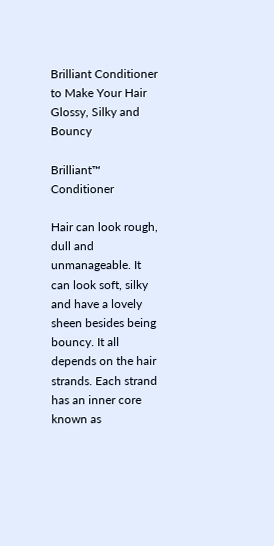Brilliant Conditioner to Make Your Hair Glossy, Silky and Bouncy

Brilliant™ Conditioner

Hair can look rough, dull and unmanageable. It can look soft, silky and have a lovely sheen besides being bouncy. It all depends on the hair strands. Each strand has an inner core known as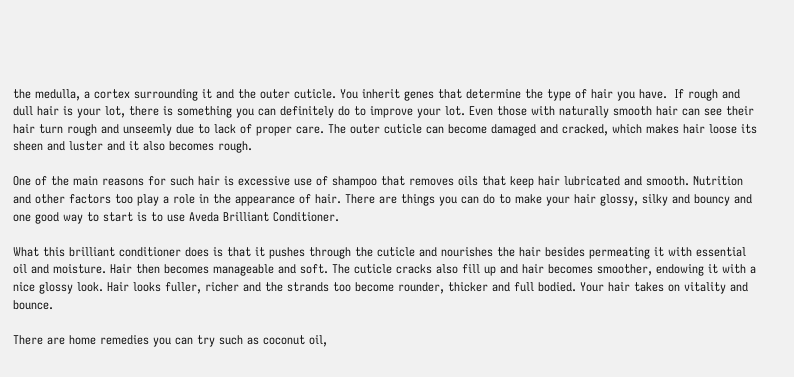the medulla, a cortex surrounding it and the outer cuticle. You inherit genes that determine the type of hair you have.  If rough and dull hair is your lot, there is something you can definitely do to improve your lot. Even those with naturally smooth hair can see their hair turn rough and unseemly due to lack of proper care. The outer cuticle can become damaged and cracked, which makes hair loose its sheen and luster and it also becomes rough.

One of the main reasons for such hair is excessive use of shampoo that removes oils that keep hair lubricated and smooth. Nutrition and other factors too play a role in the appearance of hair. There are things you can do to make your hair glossy, silky and bouncy and one good way to start is to use Aveda Brilliant Conditioner.

What this brilliant conditioner does is that it pushes through the cuticle and nourishes the hair besides permeating it with essential oil and moisture. Hair then becomes manageable and soft. The cuticle cracks also fill up and hair becomes smoother, endowing it with a nice glossy look. Hair looks fuller, richer and the strands too become rounder, thicker and full bodied. Your hair takes on vitality and bounce.

There are home remedies you can try such as coconut oil,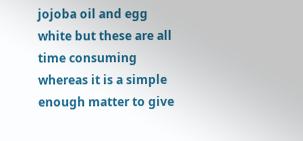jojoba oil and egg white but these are all time consuming whereas it is a simple enough matter to give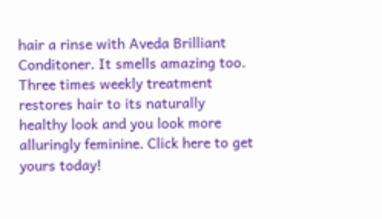hair a rinse with Aveda Brilliant Conditoner. It smells amazing too. Three times weekly treatment restores hair to its naturally healthy look and you look more alluringly feminine. Click here to get yours today!